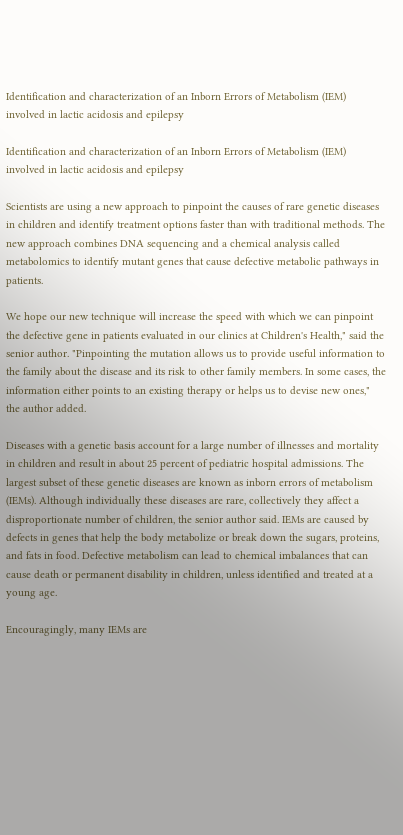Identification and characterization of an Inborn Errors of Metabolism (IEM) involved in lactic acidosis and epilepsy

Identification and characterization of an Inborn Errors of Metabolism (IEM) involved in lactic acidosis and epilepsy

Scientists are using a new approach to pinpoint the causes of rare genetic diseases in children and identify treatment options faster than with traditional methods. The new approach combines DNA sequencing and a chemical analysis called metabolomics to identify mutant genes that cause defective metabolic pathways in patients.

We hope our new technique will increase the speed with which we can pinpoint the defective gene in patients evaluated in our clinics at Children's Health," said the senior author. "Pinpointing the mutation allows us to provide useful information to the family about the disease and its risk to other family members. In some cases, the information either points to an existing therapy or helps us to devise new ones," the author added.

Diseases with a genetic basis account for a large number of illnesses and mortality in children and result in about 25 percent of pediatric hospital admissions. The largest subset of these genetic diseases are known as inborn errors of metabolism (IEMs). Although individually these diseases are rare, collectively they affect a disproportionate number of children, the senior author said. IEMs are caused by defects in genes that help the body metabolize or break down the sugars, proteins, and fats in food. Defective metabolism can lead to chemical imbalances that can cause death or permanent disability in children, unless identified and treated at a young age.

Encouragingly, many IEMs are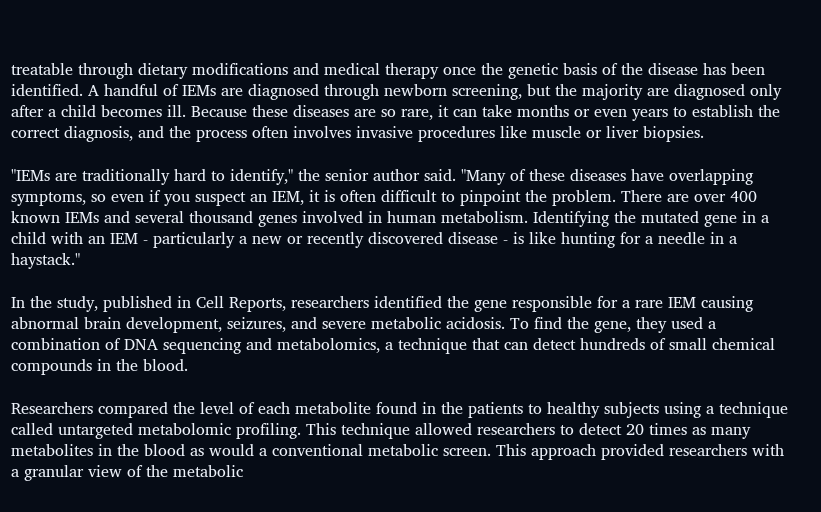treatable through dietary modifications and medical therapy once the genetic basis of the disease has been identified. A handful of IEMs are diagnosed through newborn screening, but the majority are diagnosed only after a child becomes ill. Because these diseases are so rare, it can take months or even years to establish the correct diagnosis, and the process often involves invasive procedures like muscle or liver biopsies.

"IEMs are traditionally hard to identify," the senior author said. "Many of these diseases have overlapping symptoms, so even if you suspect an IEM, it is often difficult to pinpoint the problem. There are over 400 known IEMs and several thousand genes involved in human metabolism. Identifying the mutated gene in a child with an IEM - particularly a new or recently discovered disease - is like hunting for a needle in a haystack."

In the study, published in Cell Reports, researchers identified the gene responsible for a rare IEM causing abnormal brain development, seizures, and severe metabolic acidosis. To find the gene, they used a combination of DNA sequencing and metabolomics, a technique that can detect hundreds of small chemical compounds in the blood.

Researchers compared the level of each metabolite found in the patients to healthy subjects using a technique called untargeted metabolomic profiling. This technique allowed researchers to detect 20 times as many metabolites in the blood as would a conventional metabolic screen. This approach provided researchers with a granular view of the metabolic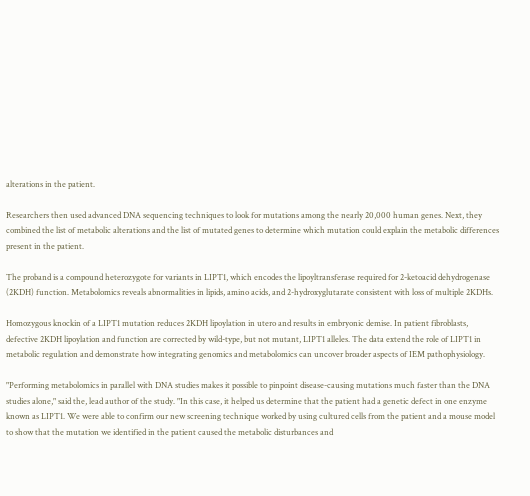alterations in the patient.

Researchers then used advanced DNA sequencing techniques to look for mutations among the nearly 20,000 human genes. Next, they combined the list of metabolic alterations and the list of mutated genes to determine which mutation could explain the metabolic differences present in the patient.

The proband is a compound heterozygote for variants in LIPT1, which encodes the lipoyltransferase required for 2-ketoacid dehydrogenase (2KDH) function. Metabolomics reveals abnormalities in lipids, amino acids, and 2-hydroxyglutarate consistent with loss of multiple 2KDHs.

Homozygous knockin of a LIPT1 mutation reduces 2KDH lipoylation in utero and results in embryonic demise. In patient fibroblasts, defective 2KDH lipoylation and function are corrected by wild-type, but not mutant, LIPT1 alleles. The data extend the role of LIPT1 in metabolic regulation and demonstrate how integrating genomics and metabolomics can uncover broader aspects of IEM pathophysiology.

"Performing metabolomics in parallel with DNA studies makes it possible to pinpoint disease-causing mutations much faster than the DNA studies alone," said the, lead author of the study. "In this case, it helped us determine that the patient had a genetic defect in one enzyme known as LIPT1. We were able to confirm our new screening technique worked by using cultured cells from the patient and a mouse model to show that the mutation we identified in the patient caused the metabolic disturbances and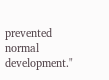prevented normal development."